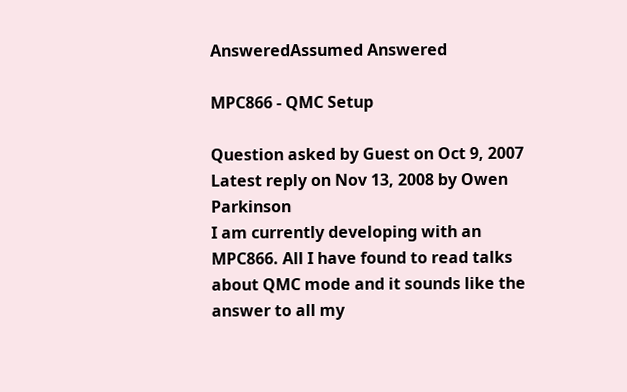AnsweredAssumed Answered

MPC866 - QMC Setup

Question asked by Guest on Oct 9, 2007
Latest reply on Nov 13, 2008 by Owen Parkinson
I am currently developing with an MPC866. All I have found to read talks about QMC mode and it sounds like the answer to all my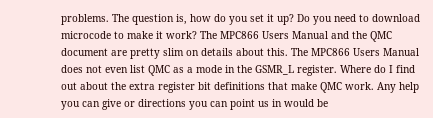problems. The question is, how do you set it up? Do you need to download microcode to make it work? The MPC866 Users Manual and the QMC document are pretty slim on details about this. The MPC866 Users Manual does not even list QMC as a mode in the GSMR_L register. Where do I find out about the extra register bit definitions that make QMC work. Any help you can give or directions you can point us in would be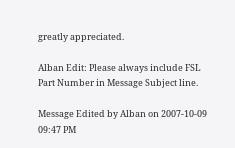greatly appreciated.

Alban Edit: Please always include FSL Part Number in Message Subject line.

Message Edited by Alban on 2007-10-09 09:47 PM